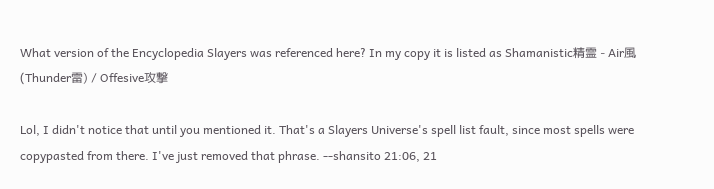What version of the Encyclopedia Slayers was referenced here? In my copy it is listed as Shamanistic精霊 - Air風 (Thunder雷) / Offesive攻撃

Lol, I didn't notice that until you mentioned it. That's a Slayers Universe's spell list fault, since most spells were copypasted from there. I've just removed that phrase. --shansito 21:06, 21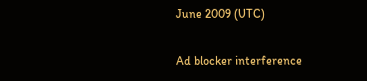June 2009 (UTC)

Ad blocker interference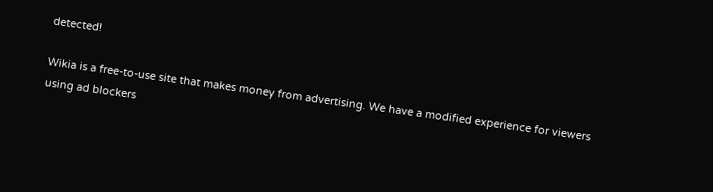detected!

Wikia is a free-to-use site that makes money from advertising. We have a modified experience for viewers using ad blockers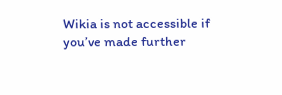Wikia is not accessible if you’ve made further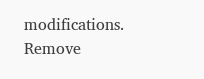modifications. Remove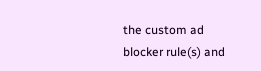the custom ad blocker rule(s) and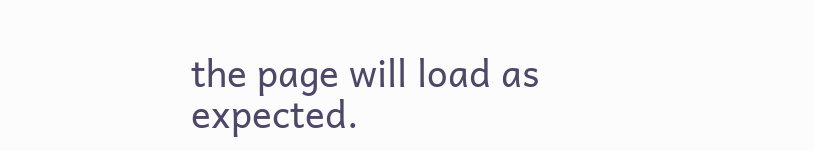the page will load as expected.